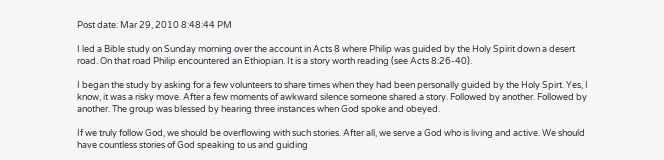Post date: Mar 29, 2010 8:48:44 PM

I led a Bible study on Sunday morning over the account in Acts 8 where Philip was guided by the Holy Spirit down a desert road. On that road Philip encountered an Ethiopian. It is a story worth reading (see Acts 8:26-40).

I began the study by asking for a few volunteers to share times when they had been personally guided by the Holy Spirt. Yes, I know, it was a risky move. After a few moments of awkward silence someone shared a story. Followed by another. Followed by another. The group was blessed by hearing three instances when God spoke and obeyed.

If we truly follow God, we should be overflowing with such stories. After all, we serve a God who is living and active. We should have countless stories of God speaking to us and guiding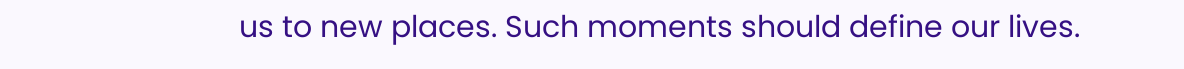us to new places. Such moments should define our lives.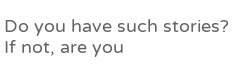Do you have such stories? If not, are you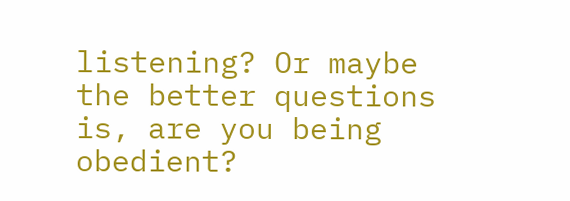listening? Or maybe the better questions is, are you being obedient?